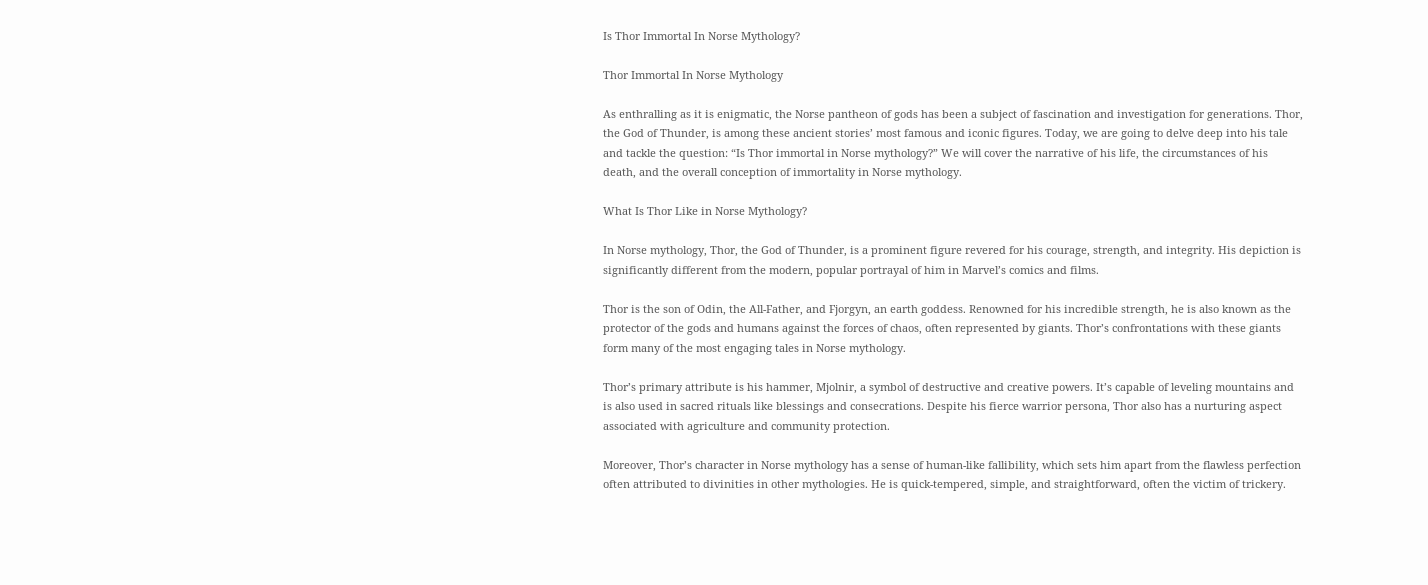Is Thor Immortal In Norse Mythology?

Thor Immortal In Norse Mythology

As enthralling as it is enigmatic, the Norse pantheon of gods has been a subject of fascination and investigation for generations. Thor, the God of Thunder, is among these ancient stories’ most famous and iconic figures. Today, we are going to delve deep into his tale and tackle the question: “Is Thor immortal in Norse mythology?” We will cover the narrative of his life, the circumstances of his death, and the overall conception of immortality in Norse mythology.

What Is Thor Like in Norse Mythology?

In Norse mythology, Thor, the God of Thunder, is a prominent figure revered for his courage, strength, and integrity. His depiction is significantly different from the modern, popular portrayal of him in Marvel’s comics and films.

Thor is the son of Odin, the All-Father, and Fjorgyn, an earth goddess. Renowned for his incredible strength, he is also known as the protector of the gods and humans against the forces of chaos, often represented by giants. Thor’s confrontations with these giants form many of the most engaging tales in Norse mythology.

Thor’s primary attribute is his hammer, Mjolnir, a symbol of destructive and creative powers. It’s capable of leveling mountains and is also used in sacred rituals like blessings and consecrations. Despite his fierce warrior persona, Thor also has a nurturing aspect associated with agriculture and community protection.

Moreover, Thor’s character in Norse mythology has a sense of human-like fallibility, which sets him apart from the flawless perfection often attributed to divinities in other mythologies. He is quick-tempered, simple, and straightforward, often the victim of trickery.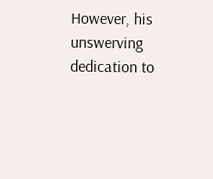However, his unswerving dedication to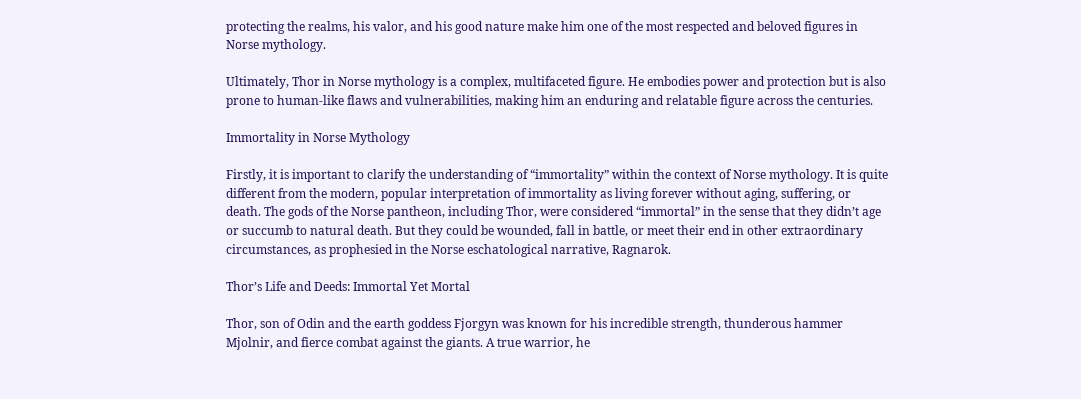protecting the realms, his valor, and his good nature make him one of the most respected and beloved figures in Norse mythology.

Ultimately, Thor in Norse mythology is a complex, multifaceted figure. He embodies power and protection but is also prone to human-like flaws and vulnerabilities, making him an enduring and relatable figure across the centuries.

Immortality in Norse Mythology

Firstly, it is important to clarify the understanding of “immortality” within the context of Norse mythology. It is quite different from the modern, popular interpretation of immortality as living forever without aging, suffering, or death. The gods of the Norse pantheon, including Thor, were considered “immortal” in the sense that they didn’t age or succumb to natural death. But they could be wounded, fall in battle, or meet their end in other extraordinary circumstances, as prophesied in the Norse eschatological narrative, Ragnarok.

Thor’s Life and Deeds: Immortal Yet Mortal

Thor, son of Odin and the earth goddess Fjorgyn was known for his incredible strength, thunderous hammer Mjolnir, and fierce combat against the giants. A true warrior, he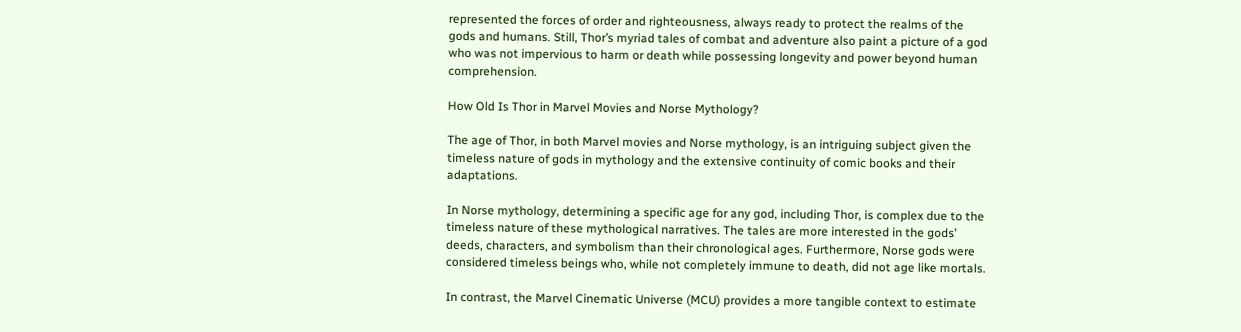represented the forces of order and righteousness, always ready to protect the realms of the gods and humans. Still, Thor’s myriad tales of combat and adventure also paint a picture of a god who was not impervious to harm or death while possessing longevity and power beyond human comprehension.

How Old Is Thor in Marvel Movies and Norse Mythology?

The age of Thor, in both Marvel movies and Norse mythology, is an intriguing subject given the timeless nature of gods in mythology and the extensive continuity of comic books and their adaptations.

In Norse mythology, determining a specific age for any god, including Thor, is complex due to the timeless nature of these mythological narratives. The tales are more interested in the gods’ deeds, characters, and symbolism than their chronological ages. Furthermore, Norse gods were considered timeless beings who, while not completely immune to death, did not age like mortals.

In contrast, the Marvel Cinematic Universe (MCU) provides a more tangible context to estimate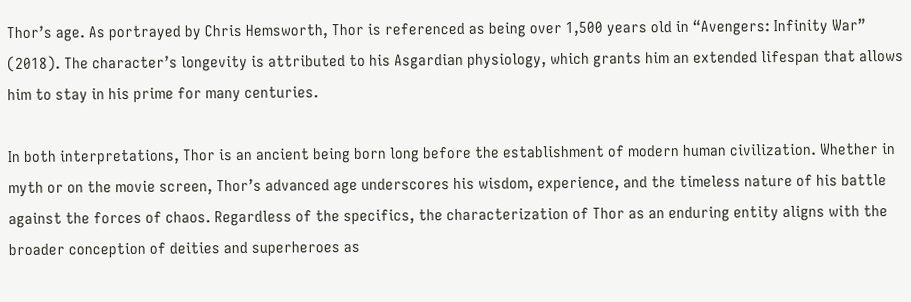Thor’s age. As portrayed by Chris Hemsworth, Thor is referenced as being over 1,500 years old in “Avengers: Infinity War” (2018). The character’s longevity is attributed to his Asgardian physiology, which grants him an extended lifespan that allows him to stay in his prime for many centuries.

In both interpretations, Thor is an ancient being born long before the establishment of modern human civilization. Whether in myth or on the movie screen, Thor’s advanced age underscores his wisdom, experience, and the timeless nature of his battle against the forces of chaos. Regardless of the specifics, the characterization of Thor as an enduring entity aligns with the broader conception of deities and superheroes as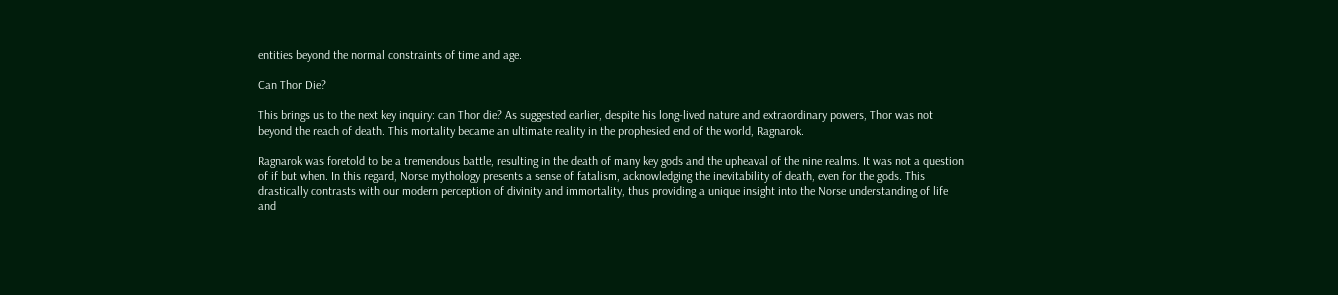entities beyond the normal constraints of time and age.

Can Thor Die?

This brings us to the next key inquiry: can Thor die? As suggested earlier, despite his long-lived nature and extraordinary powers, Thor was not beyond the reach of death. This mortality became an ultimate reality in the prophesied end of the world, Ragnarok.

Ragnarok was foretold to be a tremendous battle, resulting in the death of many key gods and the upheaval of the nine realms. It was not a question of if but when. In this regard, Norse mythology presents a sense of fatalism, acknowledging the inevitability of death, even for the gods. This drastically contrasts with our modern perception of divinity and immortality, thus providing a unique insight into the Norse understanding of life and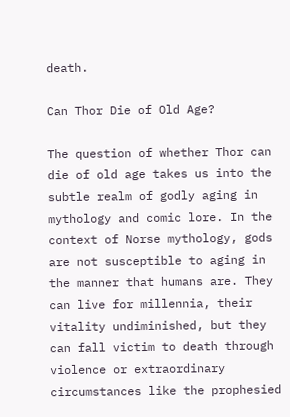death.

Can Thor Die of Old Age?

The question of whether Thor can die of old age takes us into the subtle realm of godly aging in mythology and comic lore. In the context of Norse mythology, gods are not susceptible to aging in the manner that humans are. They can live for millennia, their vitality undiminished, but they can fall victim to death through violence or extraordinary circumstances like the prophesied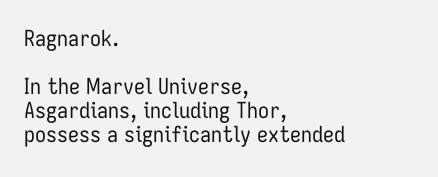Ragnarok.

In the Marvel Universe, Asgardians, including Thor, possess a significantly extended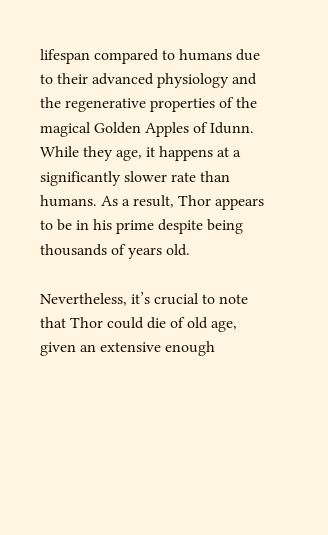lifespan compared to humans due to their advanced physiology and the regenerative properties of the magical Golden Apples of Idunn. While they age, it happens at a significantly slower rate than humans. As a result, Thor appears to be in his prime despite being thousands of years old.

Nevertheless, it’s crucial to note that Thor could die of old age, given an extensive enough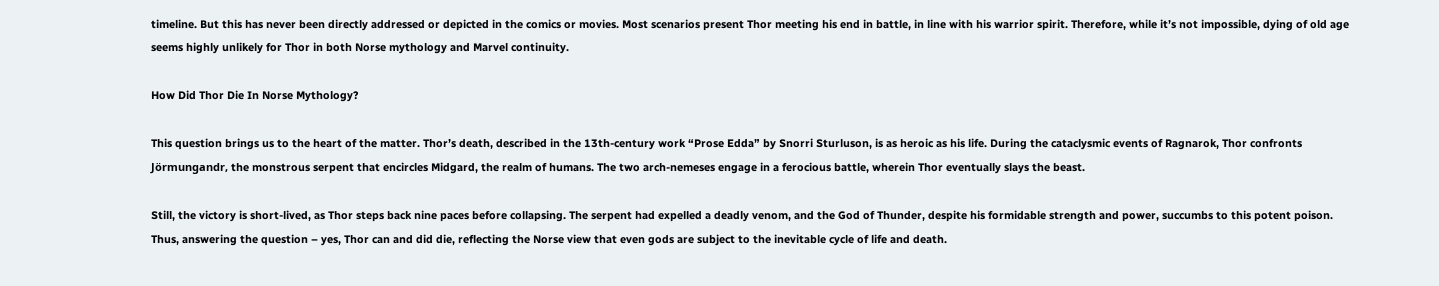timeline. But this has never been directly addressed or depicted in the comics or movies. Most scenarios present Thor meeting his end in battle, in line with his warrior spirit. Therefore, while it’s not impossible, dying of old age seems highly unlikely for Thor in both Norse mythology and Marvel continuity.

How Did Thor Die In Norse Mythology?

This question brings us to the heart of the matter. Thor’s death, described in the 13th-century work “Prose Edda” by Snorri Sturluson, is as heroic as his life. During the cataclysmic events of Ragnarok, Thor confronts Jörmungandr, the monstrous serpent that encircles Midgard, the realm of humans. The two arch-nemeses engage in a ferocious battle, wherein Thor eventually slays the beast.

Still, the victory is short-lived, as Thor steps back nine paces before collapsing. The serpent had expelled a deadly venom, and the God of Thunder, despite his formidable strength and power, succumbs to this potent poison. Thus, answering the question – yes, Thor can and did die, reflecting the Norse view that even gods are subject to the inevitable cycle of life and death.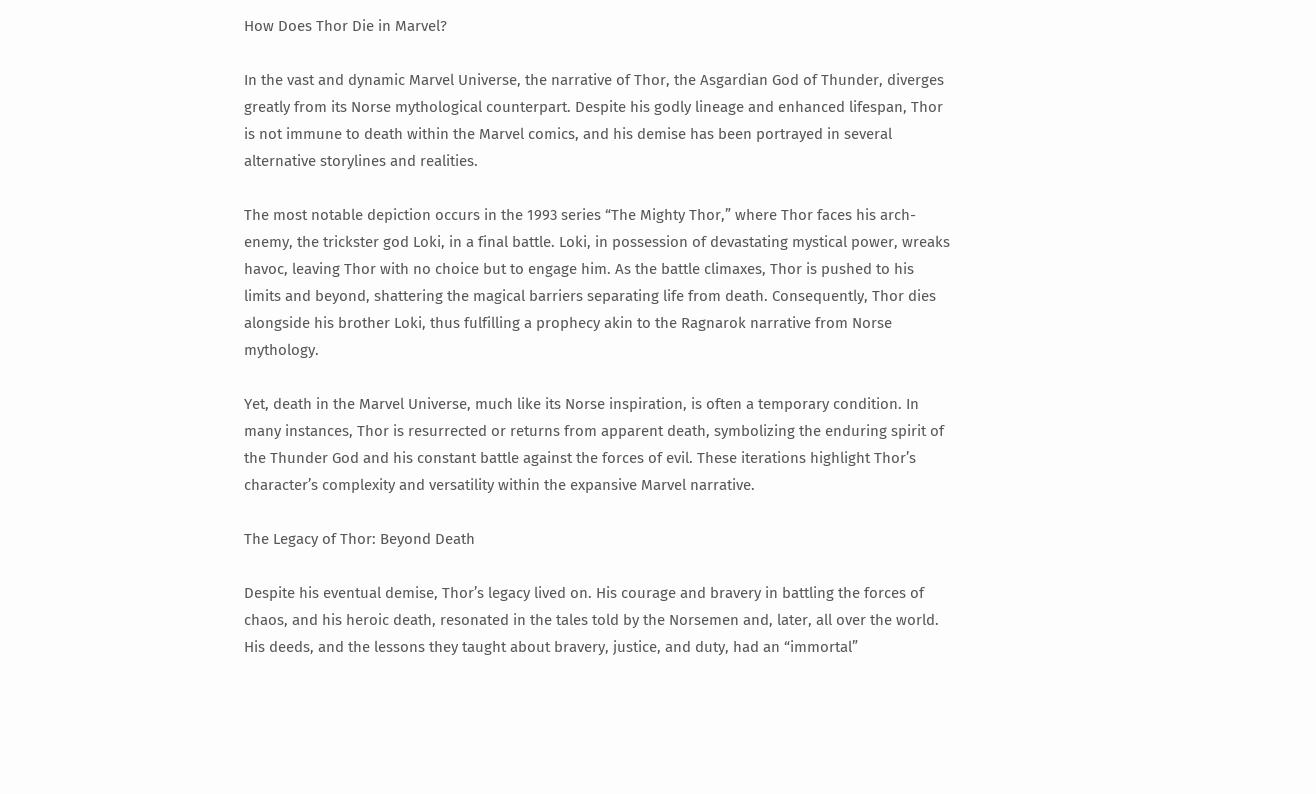How Does Thor Die in Marvel?

In the vast and dynamic Marvel Universe, the narrative of Thor, the Asgardian God of Thunder, diverges greatly from its Norse mythological counterpart. Despite his godly lineage and enhanced lifespan, Thor is not immune to death within the Marvel comics, and his demise has been portrayed in several alternative storylines and realities.

The most notable depiction occurs in the 1993 series “The Mighty Thor,” where Thor faces his arch-enemy, the trickster god Loki, in a final battle. Loki, in possession of devastating mystical power, wreaks havoc, leaving Thor with no choice but to engage him. As the battle climaxes, Thor is pushed to his limits and beyond, shattering the magical barriers separating life from death. Consequently, Thor dies alongside his brother Loki, thus fulfilling a prophecy akin to the Ragnarok narrative from Norse mythology.

Yet, death in the Marvel Universe, much like its Norse inspiration, is often a temporary condition. In many instances, Thor is resurrected or returns from apparent death, symbolizing the enduring spirit of the Thunder God and his constant battle against the forces of evil. These iterations highlight Thor’s character’s complexity and versatility within the expansive Marvel narrative.

The Legacy of Thor: Beyond Death

Despite his eventual demise, Thor’s legacy lived on. His courage and bravery in battling the forces of chaos, and his heroic death, resonated in the tales told by the Norsemen and, later, all over the world. His deeds, and the lessons they taught about bravery, justice, and duty, had an “immortal”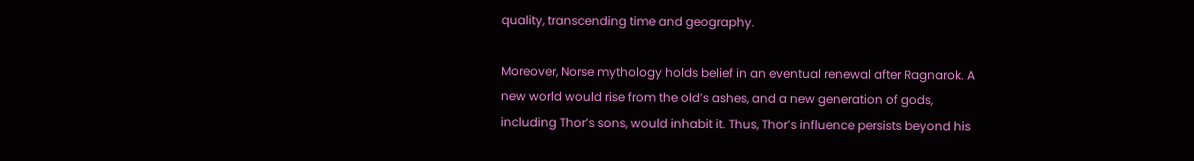quality, transcending time and geography.

Moreover, Norse mythology holds belief in an eventual renewal after Ragnarok. A new world would rise from the old’s ashes, and a new generation of gods, including Thor’s sons, would inhabit it. Thus, Thor’s influence persists beyond his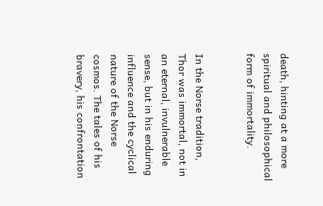death, hinting at a more spiritual and philosophical form of immortality.


In the Norse tradition, Thor was immortal, not in an eternal, invulnerable sense, but in his enduring influence and the cyclical nature of the Norse cosmos. The tales of his bravery, his confrontation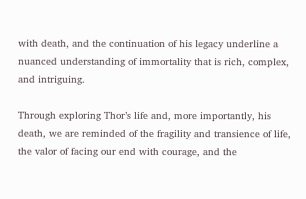with death, and the continuation of his legacy underline a nuanced understanding of immortality that is rich, complex, and intriguing.

Through exploring Thor’s life and, more importantly, his death, we are reminded of the fragility and transience of life, the valor of facing our end with courage, and the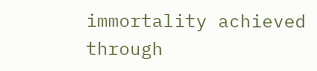immortality achieved through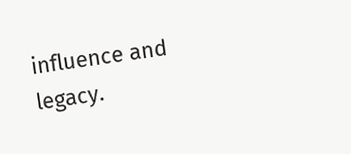influence and legacy.